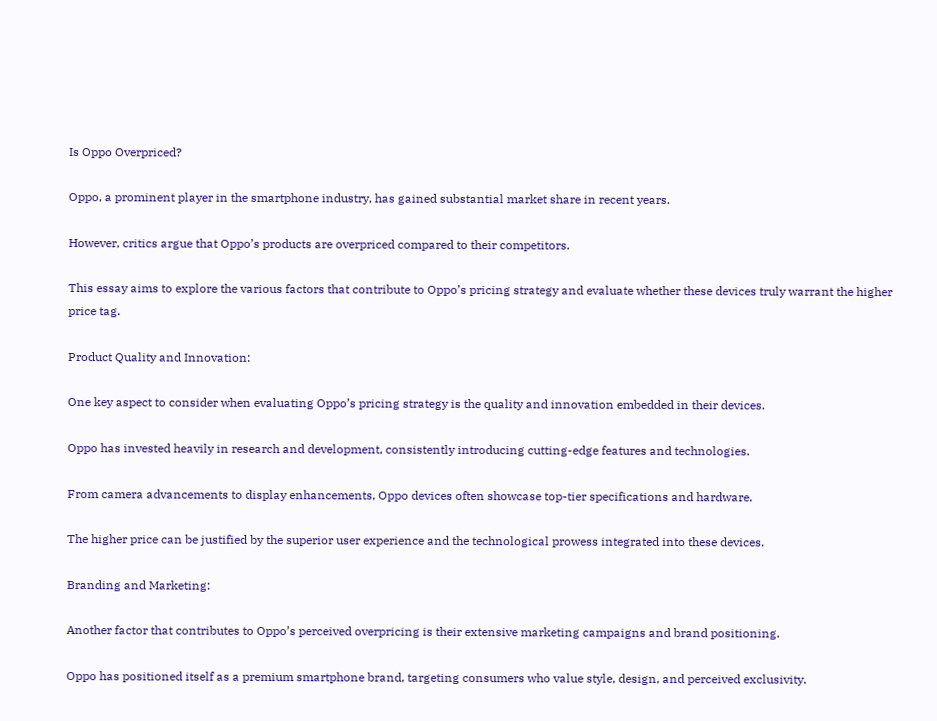Is Oppo Overpriced?

Oppo, a prominent player in the smartphone industry, has gained substantial market share in recent years.

However, critics argue that Oppo’s products are overpriced compared to their competitors.

This essay aims to explore the various factors that contribute to Oppo’s pricing strategy and evaluate whether these devices truly warrant the higher price tag.

Product Quality and Innovation:

One key aspect to consider when evaluating Oppo’s pricing strategy is the quality and innovation embedded in their devices.

Oppo has invested heavily in research and development, consistently introducing cutting-edge features and technologies.

From camera advancements to display enhancements, Oppo devices often showcase top-tier specifications and hardware.

The higher price can be justified by the superior user experience and the technological prowess integrated into these devices.

Branding and Marketing:

Another factor that contributes to Oppo’s perceived overpricing is their extensive marketing campaigns and brand positioning.

Oppo has positioned itself as a premium smartphone brand, targeting consumers who value style, design, and perceived exclusivity.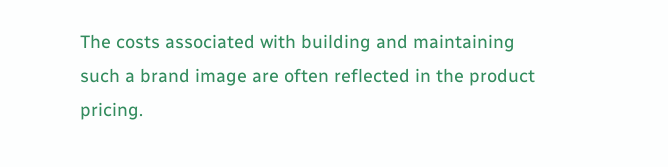The costs associated with building and maintaining such a brand image are often reflected in the product pricing.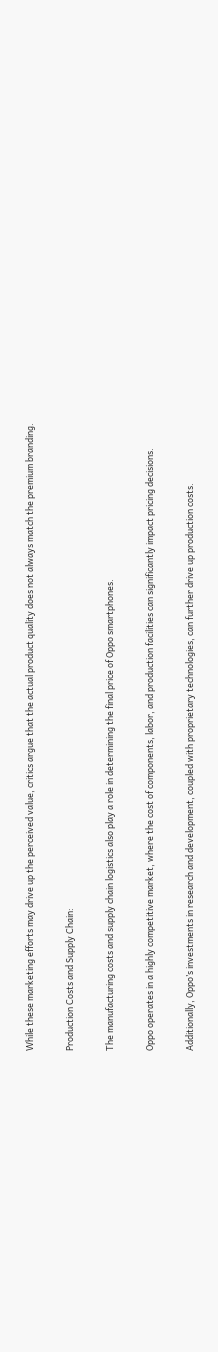While these marketing efforts may drive up the perceived value, critics argue that the actual product quality does not always match the premium branding.

Production Costs and Supply Chain:

The manufacturing costs and supply chain logistics also play a role in determining the final price of Oppo smartphones.

Oppo operates in a highly competitive market, where the cost of components, labor, and production facilities can significantly impact pricing decisions.

Additionally, Oppo’s investments in research and development, coupled with proprietary technologies, can further drive up production costs.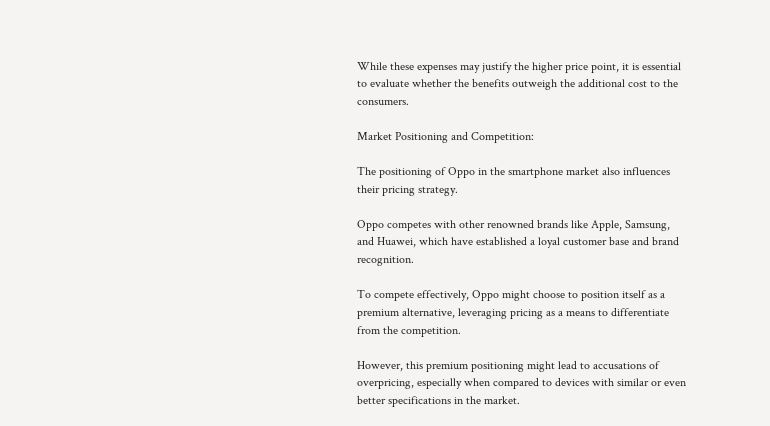While these expenses may justify the higher price point, it is essential to evaluate whether the benefits outweigh the additional cost to the consumers.

Market Positioning and Competition:

The positioning of Oppo in the smartphone market also influences their pricing strategy.

Oppo competes with other renowned brands like Apple, Samsung, and Huawei, which have established a loyal customer base and brand recognition.

To compete effectively, Oppo might choose to position itself as a premium alternative, leveraging pricing as a means to differentiate from the competition.

However, this premium positioning might lead to accusations of overpricing, especially when compared to devices with similar or even better specifications in the market.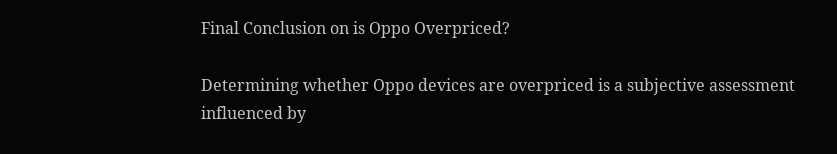Final Conclusion on is Oppo Overpriced?

Determining whether Oppo devices are overpriced is a subjective assessment influenced by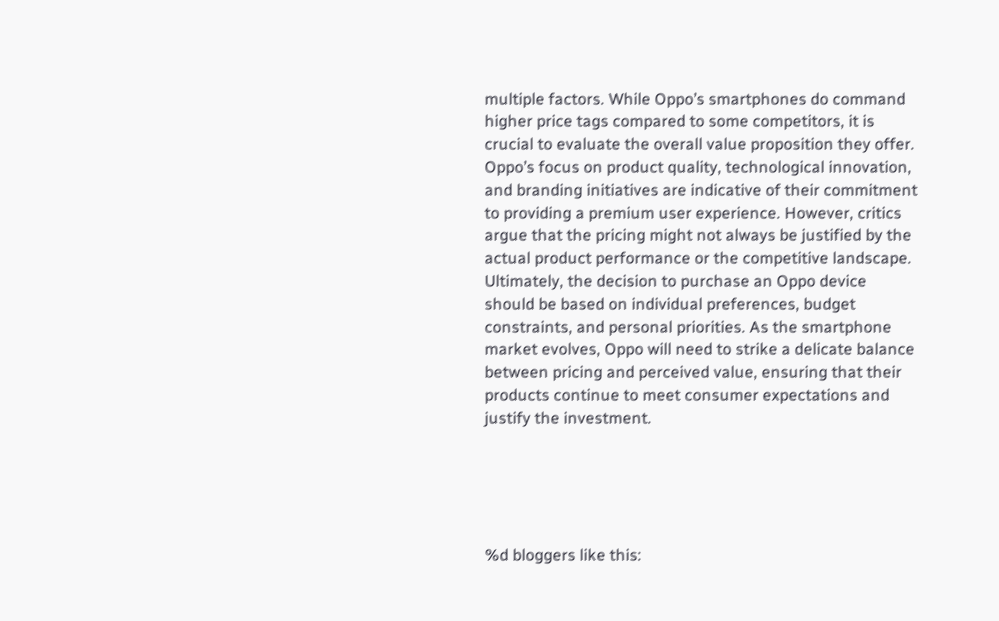multiple factors. While Oppo’s smartphones do command higher price tags compared to some competitors, it is crucial to evaluate the overall value proposition they offer. Oppo’s focus on product quality, technological innovation, and branding initiatives are indicative of their commitment to providing a premium user experience. However, critics argue that the pricing might not always be justified by the actual product performance or the competitive landscape. Ultimately, the decision to purchase an Oppo device should be based on individual preferences, budget constraints, and personal priorities. As the smartphone market evolves, Oppo will need to strike a delicate balance between pricing and perceived value, ensuring that their products continue to meet consumer expectations and justify the investment.





%d bloggers like this: